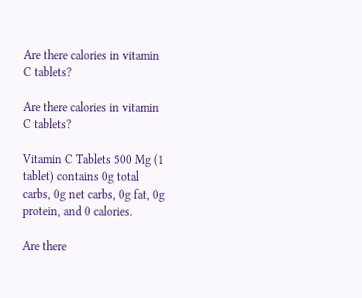Are there calories in vitamin C tablets?

Are there calories in vitamin C tablets?

Vitamin C Tablets 500 Mg (1 tablet) contains 0g total carbs, 0g net carbs, 0g fat, 0g protein, and 0 calories.

Are there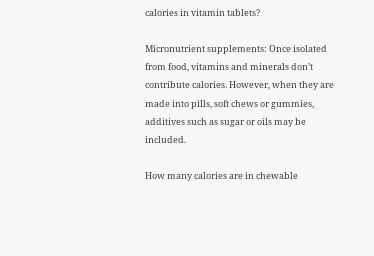calories in vitamin tablets?

Micronutrient supplements: Once isolated from food, vitamins and minerals don’t contribute calories. However, when they are made into pills, soft chews or gummies, additives such as sugar or oils may be included.

How many calories are in chewable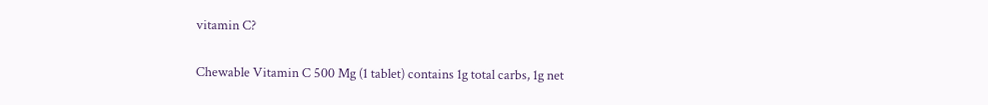vitamin C?

Chewable Vitamin C 500 Mg (1 tablet) contains 1g total carbs, 1g net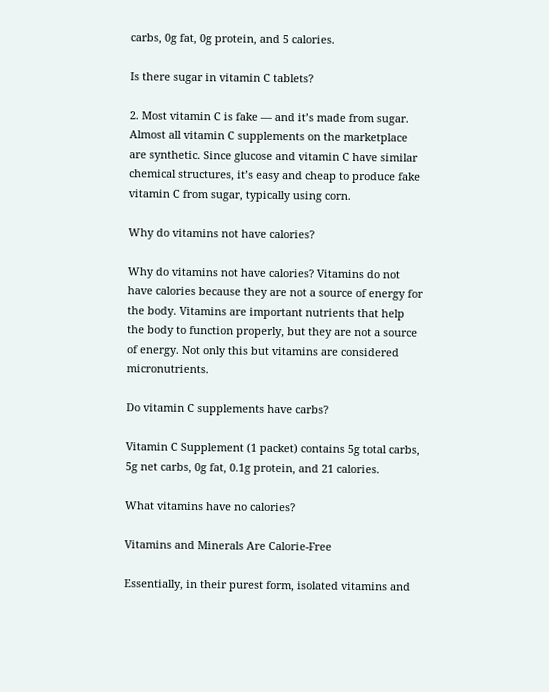carbs, 0g fat, 0g protein, and 5 calories.

Is there sugar in vitamin C tablets?

2. Most vitamin C is fake — and it’s made from sugar. Almost all vitamin C supplements on the marketplace are synthetic. Since glucose and vitamin C have similar chemical structures, it’s easy and cheap to produce fake vitamin C from sugar, typically using corn.

Why do vitamins not have calories?

Why do vitamins not have calories? Vitamins do not have calories because they are not a source of energy for the body. Vitamins are important nutrients that help the body to function properly, but they are not a source of energy. Not only this but vitamins are considered micronutrients.

Do vitamin C supplements have carbs?

Vitamin C Supplement (1 packet) contains 5g total carbs, 5g net carbs, 0g fat, 0.1g protein, and 21 calories.

What vitamins have no calories?

Vitamins and Minerals Are Calorie-Free

Essentially, in their purest form, isolated vitamins and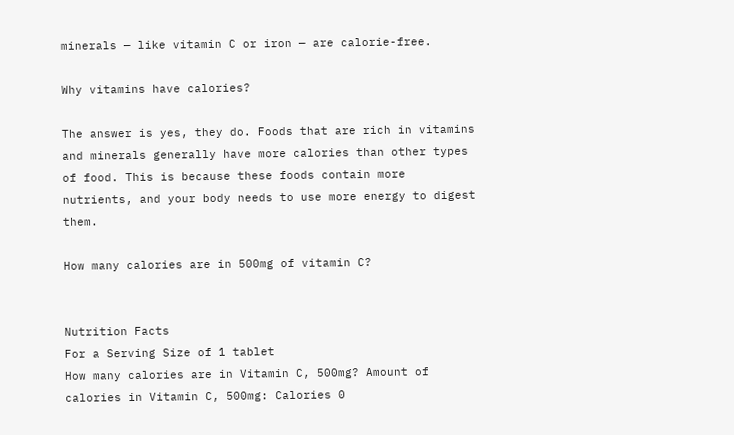minerals — like vitamin C or iron — are calorie-free.

Why vitamins have calories?

The answer is yes, they do. Foods that are rich in vitamins and minerals generally have more calories than other types of food. This is because these foods contain more nutrients, and your body needs to use more energy to digest them.

How many calories are in 500mg of vitamin C?


Nutrition Facts
For a Serving Size of 1 tablet
How many calories are in Vitamin C, 500mg? Amount of calories in Vitamin C, 500mg: Calories 0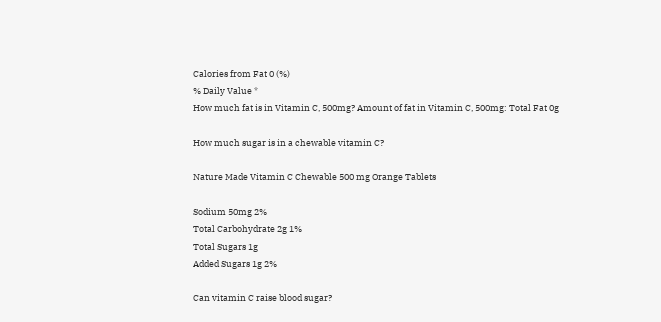Calories from Fat 0 (%)
% Daily Value *
How much fat is in Vitamin C, 500mg? Amount of fat in Vitamin C, 500mg: Total Fat 0g

How much sugar is in a chewable vitamin C?

Nature Made Vitamin C Chewable 500 mg Orange Tablets

Sodium 50mg 2%
Total Carbohydrate 2g 1%
Total Sugars 1g
Added Sugars 1g 2%

Can vitamin C raise blood sugar?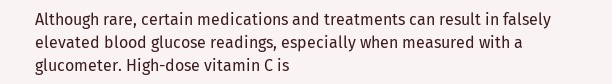Although rare, certain medications and treatments can result in falsely elevated blood glucose readings, especially when measured with a glucometer. High-dose vitamin C is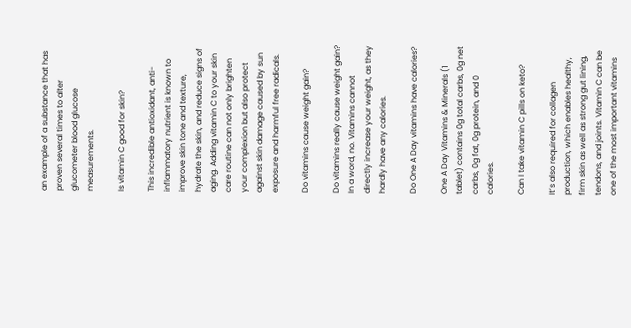an example of a substance that has proven several times to alter glucometer blood glucose measurements.

Is vitamin C good for skin?

This incredible antioxidant, anti-inflammatory nutrient is known to improve skin tone and texture, hydrate the skin, and reduce signs of aging. Adding vitamin C to your skin care routine can not only brighten your complexion but also protect against skin damage caused by sun exposure and harmful free radicals.

Do vitamins cause weight gain?

Do vitamins really cause weight gain? In a word, no. Vitamins cannot directly increase your weight, as they hardly have any calories.

Do One A Day vitamins have calories?

One A Day Vitamins & Minerals (1 tablet) contains 0g total carbs, 0g net carbs, 0g fat, 0g protein, and 0 calories.

Can I take vitamin C pills on keto?

It’s also required for collagen production, which enables healthy, firm skin as well as strong gut lining, tendons, and joints. Vitamin C can be one of the most important vitamins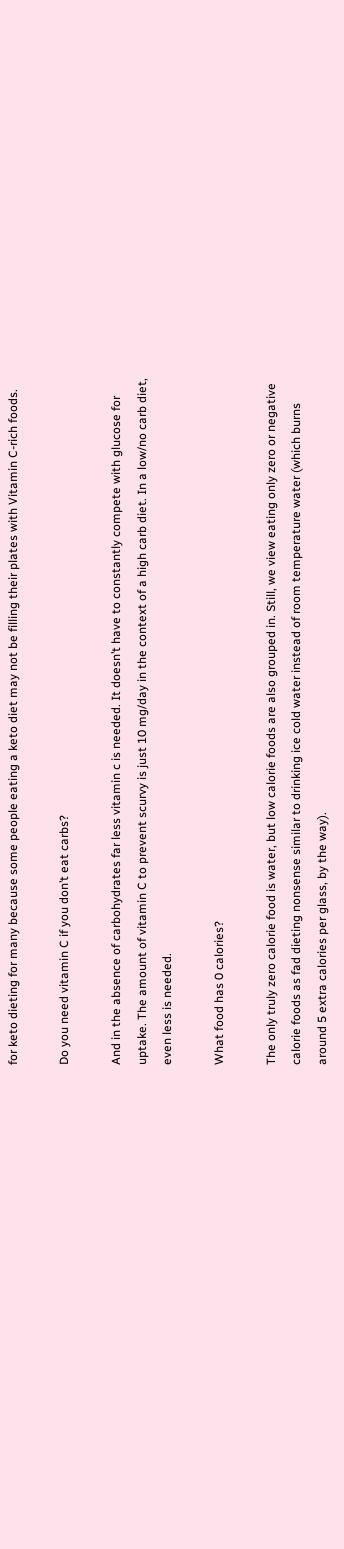for keto dieting for many because some people eating a keto diet may not be filling their plates with Vitamin C-rich foods.

Do you need vitamin C if you don’t eat carbs?

And in the absence of carbohydrates far less vitamin c is needed. It doesn’t have to constantly compete with glucose for uptake. The amount of vitamin C to prevent scurvy is just 10 mg/day in the context of a high carb diet. In a low/no carb diet, even less is needed.

What food has 0 calories?

The only truly zero calorie food is water, but low calorie foods are also grouped in. Still, we view eating only zero or negative calorie foods as fad dieting nonsense similar to drinking ice cold water instead of room temperature water (which burns around 5 extra calories per glass, by the way).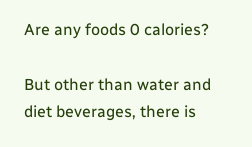Are any foods 0 calories?

But other than water and diet beverages, there is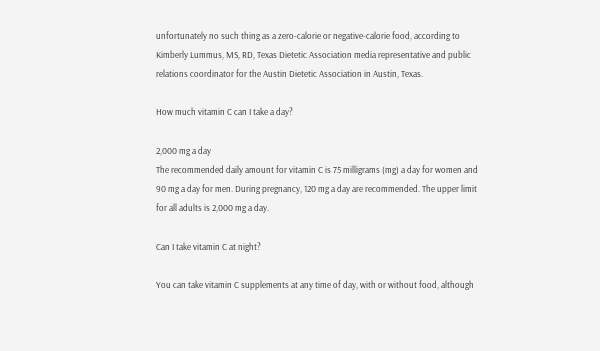unfortunately no such thing as a zero-calorie or negative-calorie food, according to Kimberly Lummus, MS, RD, Texas Dietetic Association media representative and public relations coordinator for the Austin Dietetic Association in Austin, Texas.

How much vitamin C can I take a day?

2,000 mg a day
The recommended daily amount for vitamin C is 75 milligrams (mg) a day for women and 90 mg a day for men. During pregnancy, 120 mg a day are recommended. The upper limit for all adults is 2,000 mg a day.

Can I take vitamin C at night?

You can take vitamin C supplements at any time of day, with or without food, although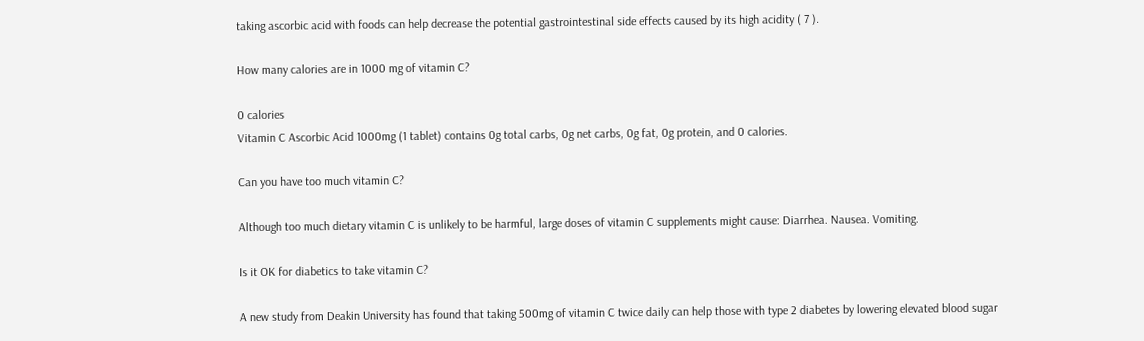taking ascorbic acid with foods can help decrease the potential gastrointestinal side effects caused by its high acidity ( 7 ).

How many calories are in 1000 mg of vitamin C?

0 calories
Vitamin C Ascorbic Acid 1000mg (1 tablet) contains 0g total carbs, 0g net carbs, 0g fat, 0g protein, and 0 calories.

Can you have too much vitamin C?

Although too much dietary vitamin C is unlikely to be harmful, large doses of vitamin C supplements might cause: Diarrhea. Nausea. Vomiting.

Is it OK for diabetics to take vitamin C?

A new study from Deakin University has found that taking 500mg of vitamin C twice daily can help those with type 2 diabetes by lowering elevated blood sugar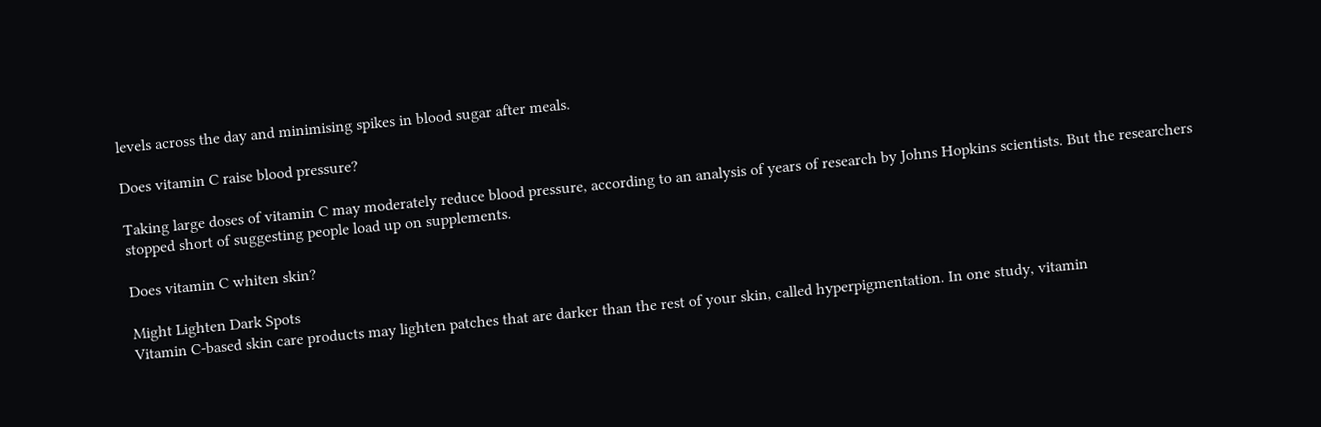levels across the day and minimising spikes in blood sugar after meals.

Does vitamin C raise blood pressure?

Taking large doses of vitamin C may moderately reduce blood pressure, according to an analysis of years of research by Johns Hopkins scientists. But the researchers stopped short of suggesting people load up on supplements.

Does vitamin C whiten skin?

Might Lighten Dark Spots
Vitamin C-based skin care products may lighten patches that are darker than the rest of your skin, called hyperpigmentation. In one study, vitamin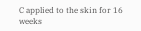C applied to the skin for 16 weeks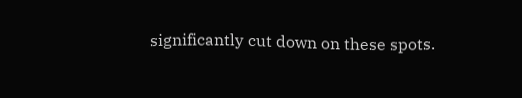significantly cut down on these spots.